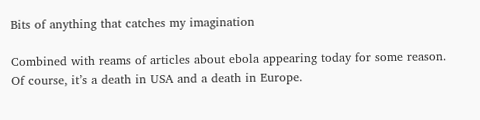Bits of anything that catches my imagination

Combined with reams of articles about ebola appearing today for some reason. Of course, it’s a death in USA and a death in Europe.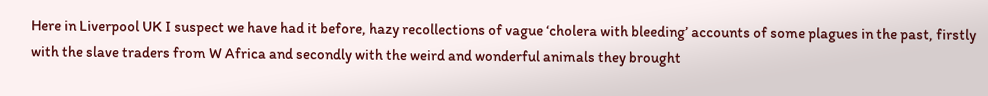Here in Liverpool UK I suspect we have had it before, hazy recollections of vague ‘cholera with bleeding’ accounts of some plagues in the past, firstly with the slave traders from W Africa and secondly with the weird and wonderful animals they brought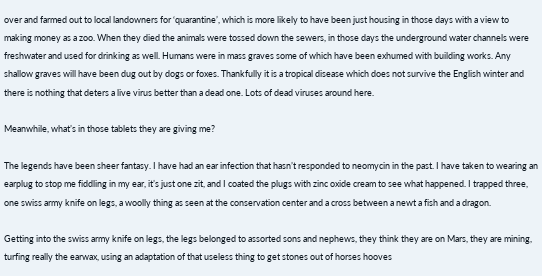over and farmed out to local landowners for ‘quarantine’, which is more likely to have been just housing in those days with a view to making money as a zoo. When they died the animals were tossed down the sewers, in those days the underground water channels were freshwater and used for drinking as well. Humans were in mass graves some of which have been exhumed with building works. Any shallow graves will have been dug out by dogs or foxes. Thankfully it is a tropical disease which does not survive the English winter and there is nothing that deters a live virus better than a dead one. Lots of dead viruses around here.

Meanwhile, what’s in those tablets they are giving me?

The legends have been sheer fantasy. I have had an ear infection that hasn’t responded to neomycin in the past. I have taken to wearing an earplug to stop me fiddling in my ear, it’s just one zit, and I coated the plugs with zinc oxide cream to see what happened. I trapped three, one swiss army knife on legs, a woolly thing as seen at the conservation center and a cross between a newt a fish and a dragon.

Getting into the swiss army knife on legs, the legs belonged to assorted sons and nephews, they think they are on Mars, they are mining, turfing really the earwax, using an adaptation of that useless thing to get stones out of horses hooves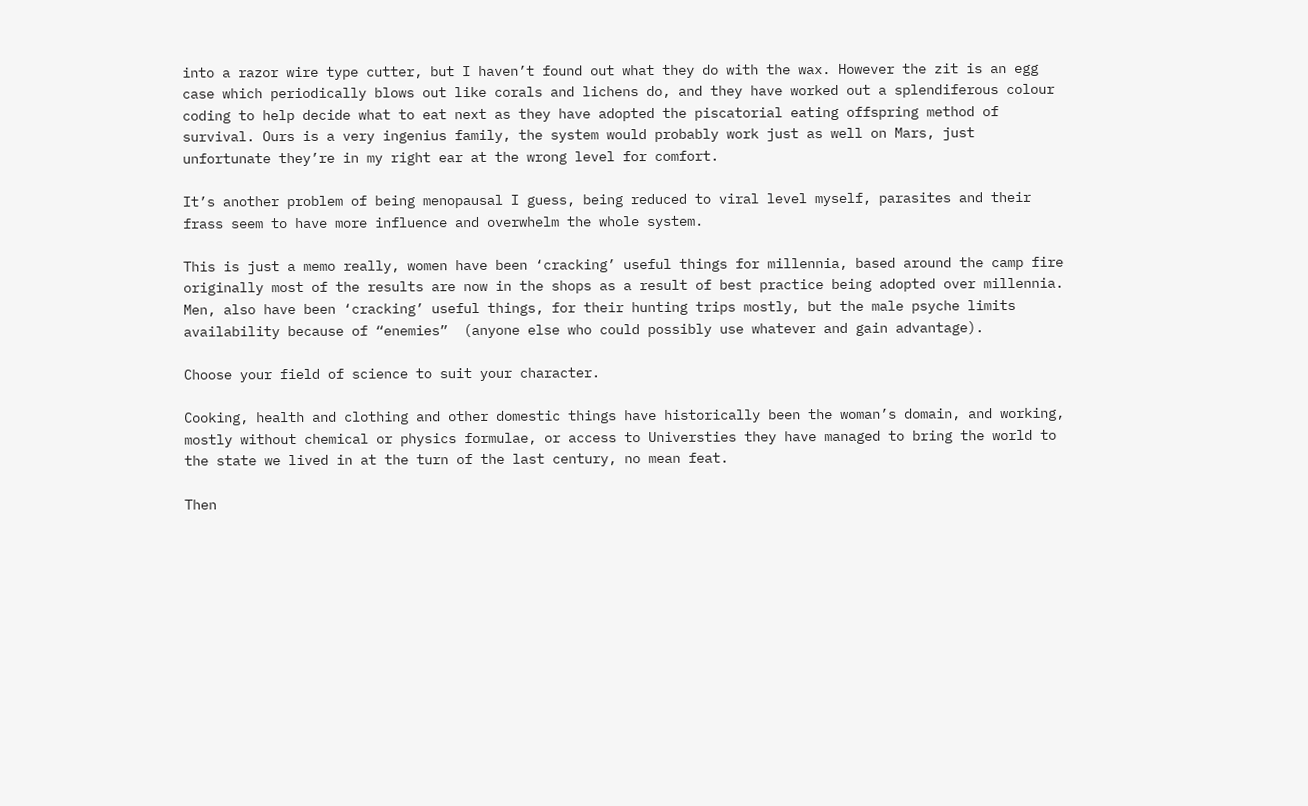into a razor wire type cutter, but I haven’t found out what they do with the wax. However the zit is an egg case which periodically blows out like corals and lichens do, and they have worked out a splendiferous colour coding to help decide what to eat next as they have adopted the piscatorial eating offspring method of survival. Ours is a very ingenius family, the system would probably work just as well on Mars, just unfortunate they’re in my right ear at the wrong level for comfort.

It’s another problem of being menopausal I guess, being reduced to viral level myself, parasites and their frass seem to have more influence and overwhelm the whole system.

This is just a memo really, women have been ‘cracking’ useful things for millennia, based around the camp fire originally most of the results are now in the shops as a result of best practice being adopted over millennia.   Men, also have been ‘cracking’ useful things, for their hunting trips mostly, but the male psyche limits availability because of “enemies”  (anyone else who could possibly use whatever and gain advantage).

Choose your field of science to suit your character.

Cooking, health and clothing and other domestic things have historically been the woman’s domain, and working, mostly without chemical or physics formulae, or access to Universties they have managed to bring the world to the state we lived in at the turn of the last century, no mean feat.

Then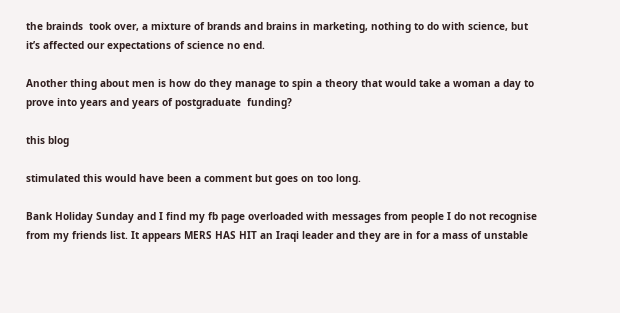the brainds  took over, a mixture of brands and brains in marketing, nothing to do with science, but it’s affected our expectations of science no end.

Another thing about men is how do they manage to spin a theory that would take a woman a day to prove into years and years of postgraduate  funding?

this blog

stimulated this would have been a comment but goes on too long.

Bank Holiday Sunday and I find my fb page overloaded with messages from people I do not recognise from my friends list. It appears MERS HAS HIT an Iraqi leader and they are in for a mass of unstable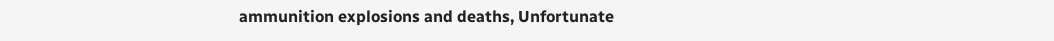ammunition explosions and deaths, Unfortunate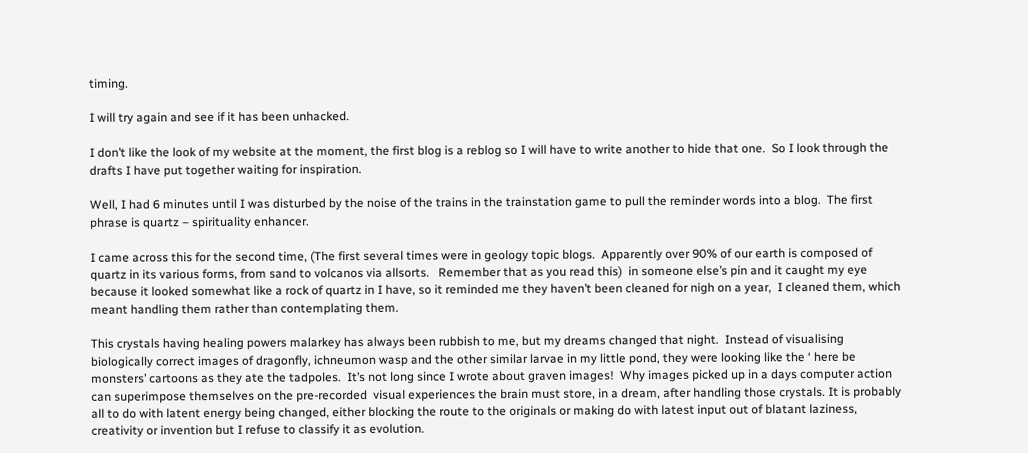timing.

I will try again and see if it has been unhacked.

I don’t like the look of my website at the moment, the first blog is a reblog so I will have to write another to hide that one.  So I look through the drafts I have put together waiting for inspiration.

Well, I had 6 minutes until I was disturbed by the noise of the trains in the trainstation game to pull the reminder words into a blog.  The first phrase is quartz – spirituality enhancer.

I came across this for the second time, (The first several times were in geology topic blogs.  Apparently over 90% of our earth is composed of quartz in its various forms, from sand to volcanos via allsorts.   Remember that as you read this)  in someone else’s pin and it caught my eye because it looked somewhat like a rock of quartz in I have, so it reminded me they haven’t been cleaned for nigh on a year,  I cleaned them, which meant handling them rather than contemplating them.

This crystals having healing powers malarkey has always been rubbish to me, but my dreams changed that night.  Instead of visualising biologically correct images of dragonfly, ichneumon wasp and the other similar larvae in my little pond, they were looking like the ‘ here be monsters’ cartoons as they ate the tadpoles.  It’s not long since I wrote about graven images!  Why images picked up in a days computer action can superimpose themselves on the pre-recorded  visual experiences the brain must store, in a dream, after handling those crystals. It is probably all to do with latent energy being changed, either blocking the route to the originals or making do with latest input out of blatant laziness, creativity or invention but I refuse to classify it as evolution.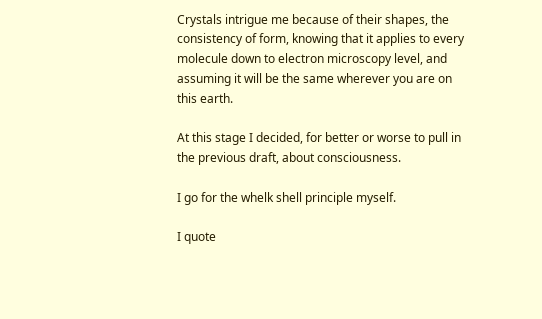Crystals intrigue me because of their shapes, the consistency of form, knowing that it applies to every molecule down to electron microscopy level, and assuming it will be the same wherever you are on this earth.

At this stage I decided, for better or worse to pull in the previous draft, about consciousness.

I go for the whelk shell principle myself.

I quote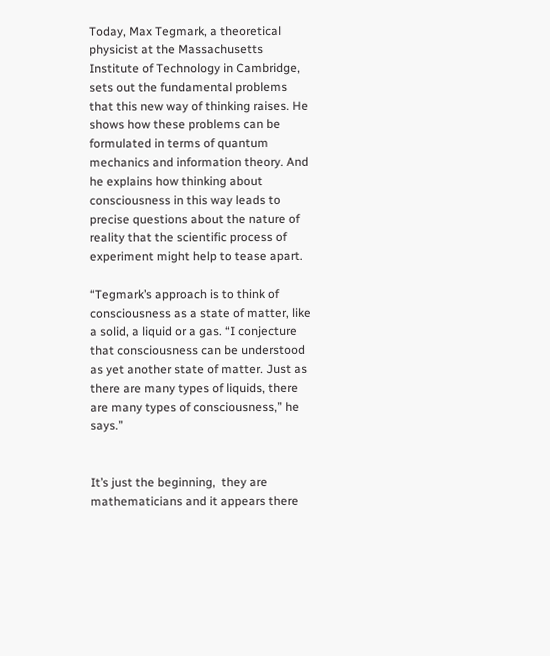Today, Max Tegmark, a theoretical physicist at the Massachusetts Institute of Technology in Cambridge, sets out the fundamental problems that this new way of thinking raises. He shows how these problems can be formulated in terms of quantum mechanics and information theory. And he explains how thinking about consciousness in this way leads to precise questions about the nature of reality that the scientific process of experiment might help to tease apart.

“Tegmark’s approach is to think of consciousness as a state of matter, like a solid, a liquid or a gas. “I conjecture that consciousness can be understood as yet another state of matter. Just as there are many types of liquids, there are many types of consciousness,” he says.”


It’s just the beginning,  they are mathematicians and it appears there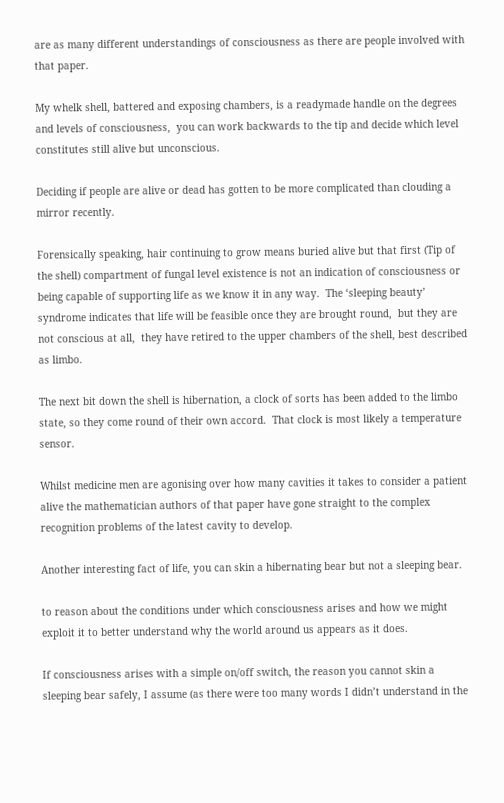are as many different understandings of consciousness as there are people involved with that paper.

My whelk shell, battered and exposing chambers, is a readymade handle on the degrees and levels of consciousness,  you can work backwards to the tip and decide which level constitutes still alive but unconscious.

Deciding if people are alive or dead has gotten to be more complicated than clouding a mirror recently.

Forensically speaking, hair continuing to grow means buried alive but that first (Tip of the shell) compartment of fungal level existence is not an indication of consciousness or being capable of supporting life as we know it in any way.  The ‘sleeping beauty’ syndrome indicates that life will be feasible once they are brought round,  but they are not conscious at all,  they have retired to the upper chambers of the shell, best described as limbo.

The next bit down the shell is hibernation, a clock of sorts has been added to the limbo state, so they come round of their own accord.  That clock is most likely a temperature sensor.

Whilst medicine men are agonising over how many cavities it takes to consider a patient alive the mathematician authors of that paper have gone straight to the complex recognition problems of the latest cavity to develop.

Another interesting fact of life, you can skin a hibernating bear but not a sleeping bear.

to reason about the conditions under which consciousness arises and how we might exploit it to better understand why the world around us appears as it does.

If consciousness arises with a simple on/off switch, the reason you cannot skin a sleeping bear safely, I assume (as there were too many words I didn’t understand in the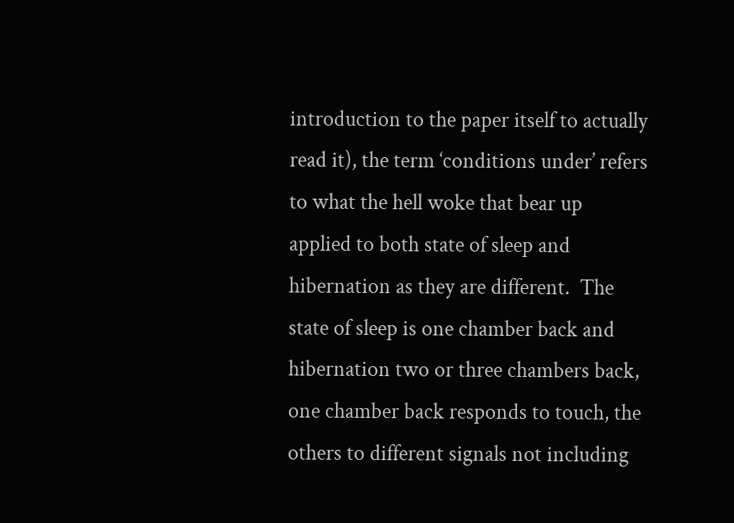introduction to the paper itself to actually read it), the term ‘conditions under’ refers to what the hell woke that bear up applied to both state of sleep and hibernation as they are different.  The state of sleep is one chamber back and hibernation two or three chambers back, one chamber back responds to touch, the others to different signals not including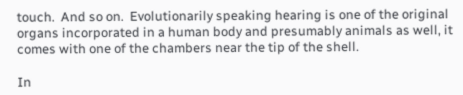touch.  And so on.  Evolutionarily speaking hearing is one of the original organs incorporated in a human body and presumably animals as well, it comes with one of the chambers near the tip of the shell.

In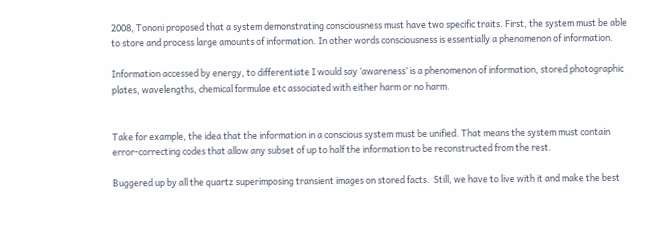2008, Tononi proposed that a system demonstrating consciousness must have two specific traits. First, the system must be able to store and process large amounts of information. In other words consciousness is essentially a phenomenon of information.

Information accessed by energy, to differentiate I would say ‘awareness’ is a phenomenon of information, stored photographic plates, wavelengths, chemical formulae etc associated with either harm or no harm.


Take for example, the idea that the information in a conscious system must be unified. That means the system must contain error-correcting codes that allow any subset of up to half the information to be reconstructed from the rest.

Buggered up by all the quartz superimposing transient images on stored facts.  Still, we have to live with it and make the best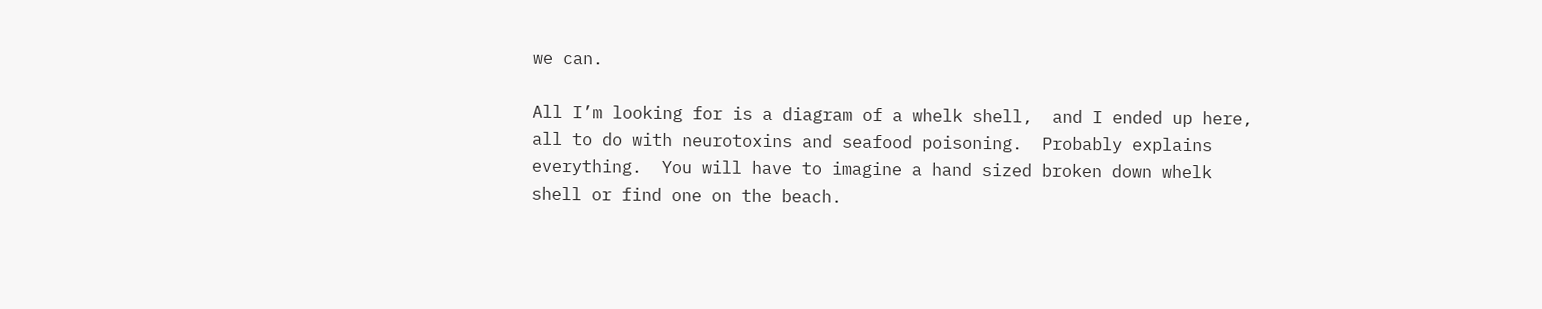we can.

All I’m looking for is a diagram of a whelk shell,  and I ended up here,  all to do with neurotoxins and seafood poisoning.  Probably explains everything.  You will have to imagine a hand sized broken down whelk shell or find one on the beach.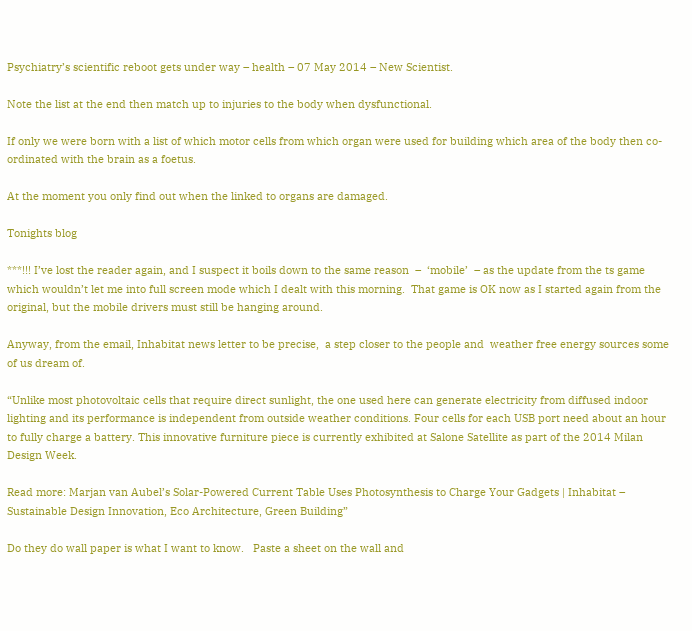Psychiatry’s scientific reboot gets under way – health – 07 May 2014 – New Scientist.

Note the list at the end then match up to injuries to the body when dysfunctional.

If only we were born with a list of which motor cells from which organ were used for building which area of the body then co-ordinated with the brain as a foetus.

At the moment you only find out when the linked to organs are damaged.

Tonights blog

***!!! I’ve lost the reader again, and I suspect it boils down to the same reason  –  ‘mobile’  – as the update from the ts game which wouldn’t let me into full screen mode which I dealt with this morning.  That game is OK now as I started again from the original, but the mobile drivers must still be hanging around.

Anyway, from the email, Inhabitat news letter to be precise,  a step closer to the people and  weather free energy sources some of us dream of.

“Unlike most photovoltaic cells that require direct sunlight, the one used here can generate electricity from diffused indoor lighting and its performance is independent from outside weather conditions. Four cells for each USB port need about an hour to fully charge a battery. This innovative furniture piece is currently exhibited at Salone Satellite as part of the 2014 Milan Design Week.

Read more: Marjan van Aubel’s Solar-Powered Current Table Uses Photosynthesis to Charge Your Gadgets | Inhabitat – Sustainable Design Innovation, Eco Architecture, Green Building”

Do they do wall paper is what I want to know.   Paste a sheet on the wall and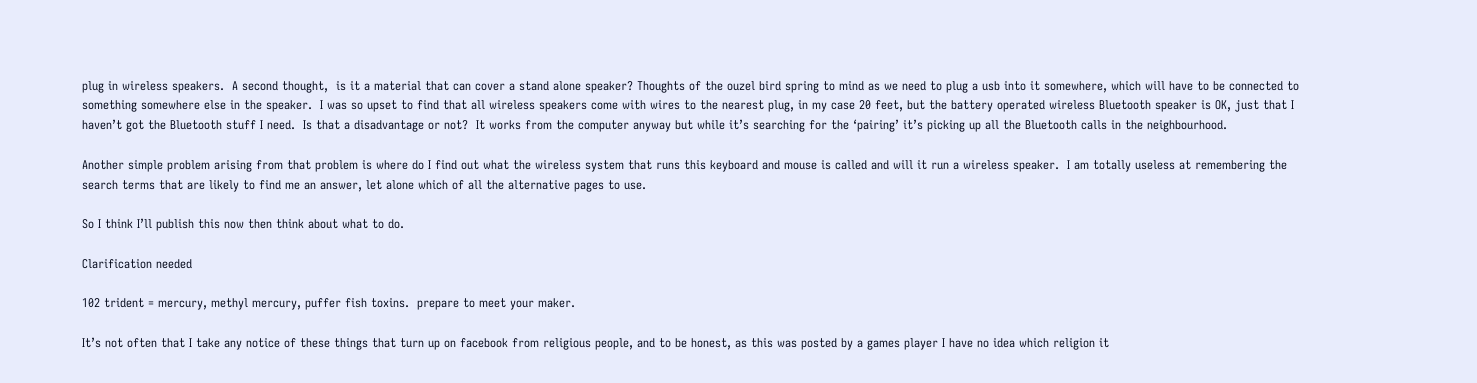plug in wireless speakers.  A second thought,  is it a material that can cover a stand alone speaker? Thoughts of the ouzel bird spring to mind as we need to plug a usb into it somewhere, which will have to be connected to something somewhere else in the speaker.  I was so upset to find that all wireless speakers come with wires to the nearest plug, in my case 20 feet, but the battery operated wireless Bluetooth speaker is OK, just that I haven’t got the Bluetooth stuff I need.  Is that a disadvantage or not?  It works from the computer anyway but while it’s searching for the ‘pairing’ it’s picking up all the Bluetooth calls in the neighbourhood.

Another simple problem arising from that problem is where do I find out what the wireless system that runs this keyboard and mouse is called and will it run a wireless speaker.  I am totally useless at remembering the search terms that are likely to find me an answer, let alone which of all the alternative pages to use.

So I think I’ll publish this now then think about what to do.

Clarification needed

102 trident = mercury, methyl mercury, puffer fish toxins.  prepare to meet your maker.

It’s not often that I take any notice of these things that turn up on facebook from religious people, and to be honest, as this was posted by a games player I have no idea which religion it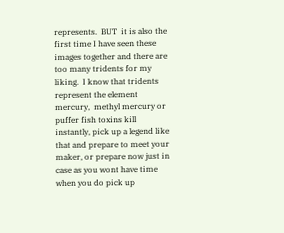represents.  BUT  it is also the first time I have seen these images together and there are too many tridents for my liking.  I know that tridents represent the element mercury,  methyl mercury or puffer fish toxins kill instantly, pick up a legend like that and prepare to meet your maker, or prepare now just in case as you wont have time when you do pick up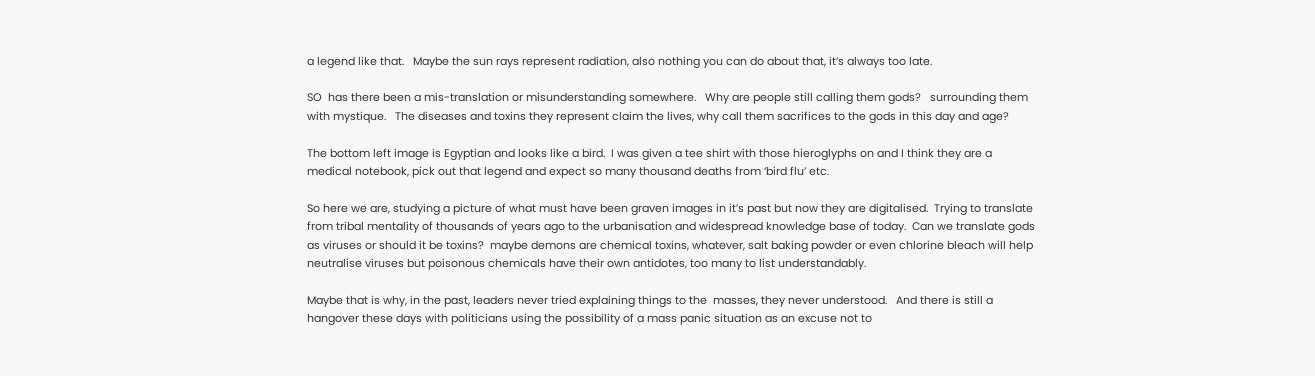a legend like that.   Maybe the sun rays represent radiation, also nothing you can do about that, it’s always too late.

SO  has there been a mis-translation or misunderstanding somewhere.   Why are people still calling them gods?   surrounding them with mystique.   The diseases and toxins they represent claim the lives, why call them sacrifices to the gods in this day and age?

The bottom left image is Egyptian and looks like a bird.  I was given a tee shirt with those hieroglyphs on and I think they are a medical notebook, pick out that legend and expect so many thousand deaths from ‘bird flu’ etc.

So here we are, studying a picture of what must have been graven images in it’s past but now they are digitalised.  Trying to translate from tribal mentality of thousands of years ago to the urbanisation and widespread knowledge base of today.  Can we translate gods as viruses or should it be toxins?  maybe demons are chemical toxins, whatever, salt baking powder or even chlorine bleach will help neutralise viruses but poisonous chemicals have their own antidotes, too many to list understandably.

Maybe that is why, in the past, leaders never tried explaining things to the  masses, they never understood.   And there is still a hangover these days with politicians using the possibility of a mass panic situation as an excuse not to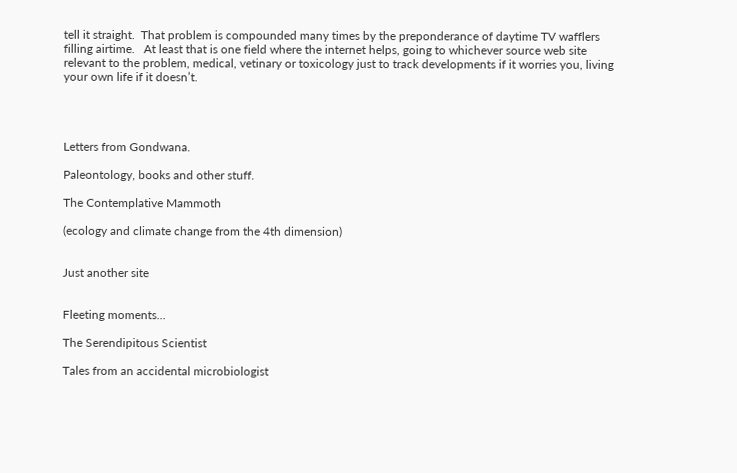tell it straight.  That problem is compounded many times by the preponderance of daytime TV wafflers filling airtime.   At least that is one field where the internet helps, going to whichever source web site relevant to the problem, medical, vetinary or toxicology just to track developments if it worries you, living your own life if it doesn’t.




Letters from Gondwana.

Paleontology, books and other stuff.

The Contemplative Mammoth

(ecology and climate change from the 4th dimension)


Just another site


Fleeting moments...

The Serendipitous Scientist

Tales from an accidental microbiologist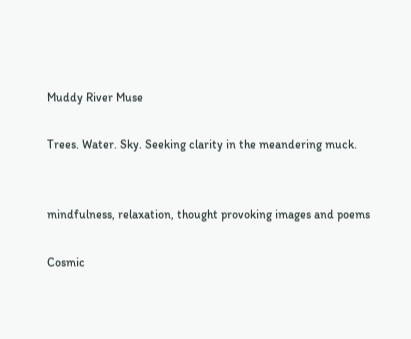Muddy River Muse

Trees. Water. Sky. Seeking clarity in the meandering muck.


mindfulness, relaxation, thought provoking images and poems

Cosmic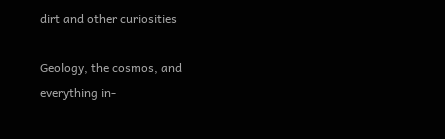dirt and other curiosities

Geology, the cosmos, and everything in-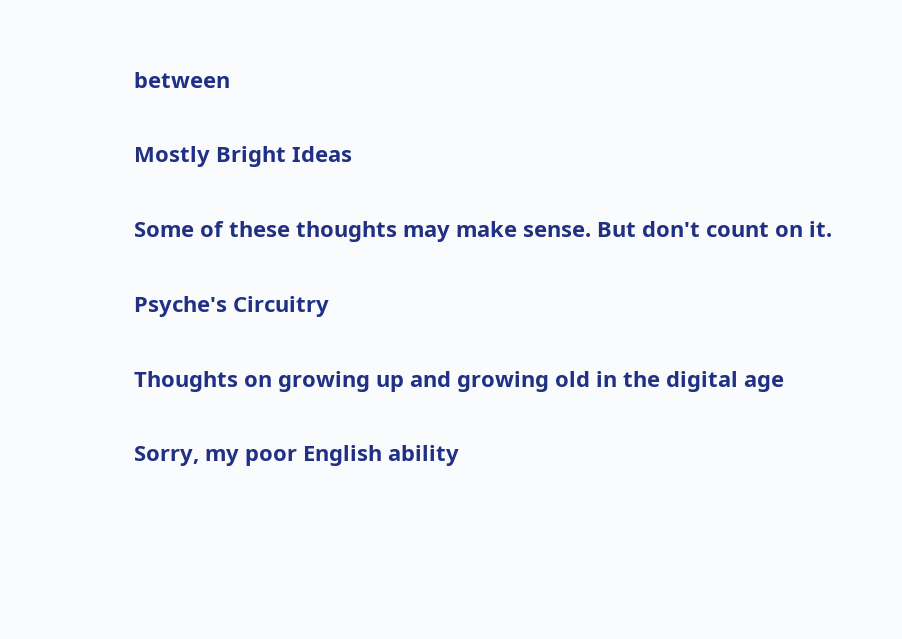between

Mostly Bright Ideas

Some of these thoughts may make sense. But don't count on it.

Psyche's Circuitry

Thoughts on growing up and growing old in the digital age

Sorry, my poor English ability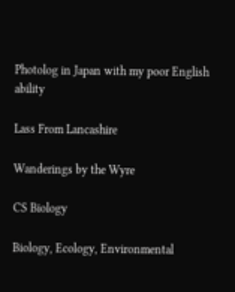Photolog in Japan with my poor English ability

Lass From Lancashire

Wanderings by the Wyre

CS Biology

Biology, Ecology, Environmental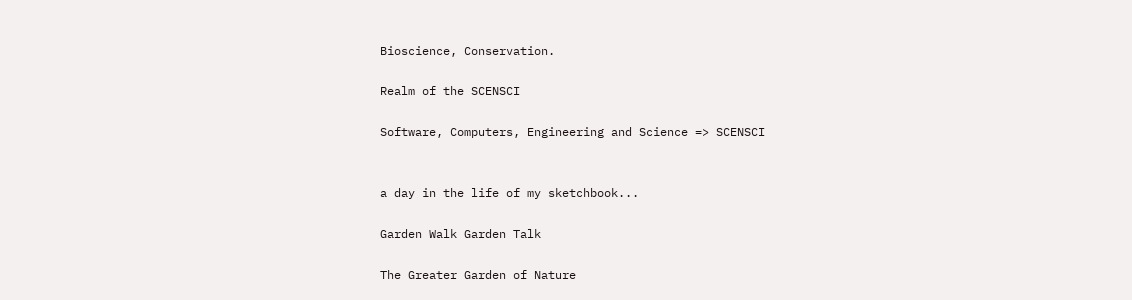Bioscience, Conservation.

Realm of the SCENSCI

Software, Computers, Engineering and Science => SCENSCI


a day in the life of my sketchbook...

Garden Walk Garden Talk

The Greater Garden of Nature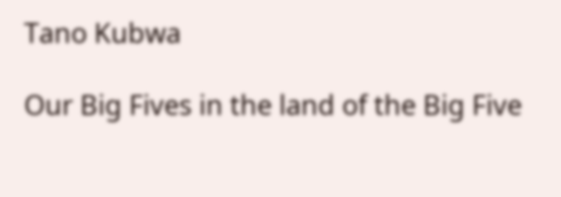Tano Kubwa

Our Big Fives in the land of the Big Five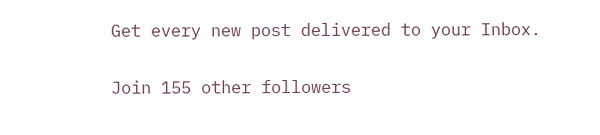Get every new post delivered to your Inbox.

Join 155 other followers